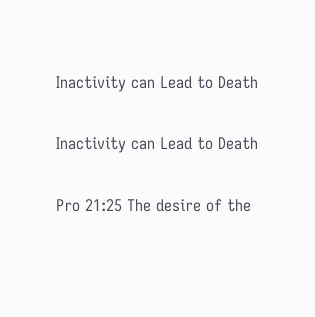Inactivity can Lead to Death

Inactivity can Lead to Death

Pro 21:25 The desire of the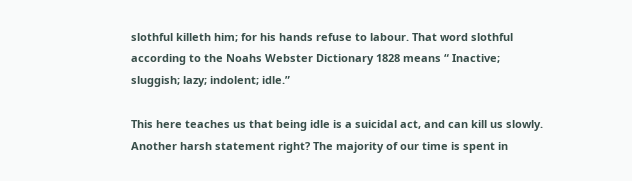slothful killeth him; for his hands refuse to labour. That word slothful according to the Noahs Webster Dictionary 1828 means “ Inactive; sluggish; lazy; indolent; idle.”

This here teaches us that being idle is a suicidal act, and can kill us slowly. Another harsh statement right? The majority of our time is spent in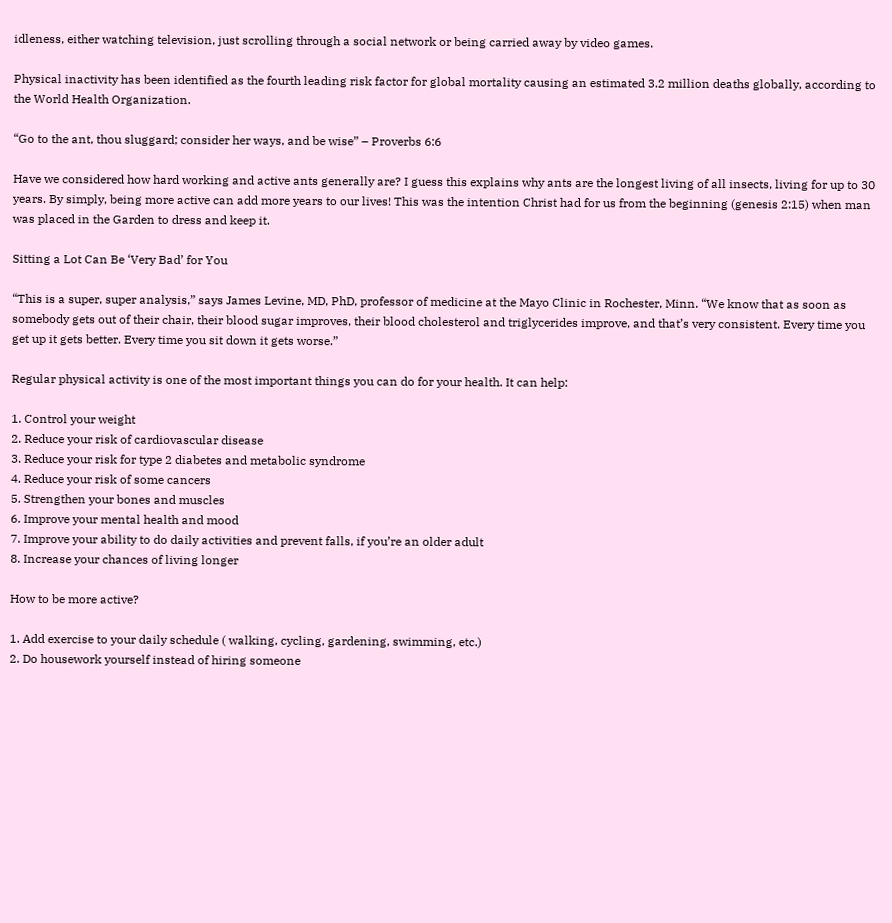idleness, either watching television, just scrolling through a social network or being carried away by video games.

Physical inactivity has been identified as the fourth leading risk factor for global mortality causing an estimated 3.2 million deaths globally, according to the World Health Organization.

“Go to the ant, thou sluggard; consider her ways, and be wise” – Proverbs 6:6

Have we considered how hard working and active ants generally are? I guess this explains why ants are the longest living of all insects, living for up to 30 years. By simply, being more active can add more years to our lives! This was the intention Christ had for us from the beginning (genesis 2:15) when man was placed in the Garden to dress and keep it.

Sitting a Lot Can Be ‘Very Bad’ for You

“This is a super, super analysis,” says James Levine, MD, PhD, professor of medicine at the Mayo Clinic in Rochester, Minn. “We know that as soon as somebody gets out of their chair, their blood sugar improves, their blood cholesterol and triglycerides improve, and that’s very consistent. Every time you get up it gets better. Every time you sit down it gets worse.”

Regular physical activity is one of the most important things you can do for your health. It can help:

1. Control your weight
2. Reduce your risk of cardiovascular disease
3. Reduce your risk for type 2 diabetes and metabolic syndrome
4. Reduce your risk of some cancers
5. Strengthen your bones and muscles
6. Improve your mental health and mood
7. Improve your ability to do daily activities and prevent falls, if you’re an older adult
8. Increase your chances of living longer

How to be more active?

1. Add exercise to your daily schedule ( walking, cycling, gardening, swimming, etc.)
2. Do housework yourself instead of hiring someone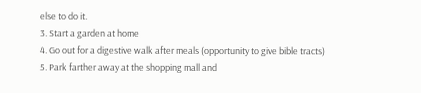else to do it.
3. Start a garden at home
4. Go out for a digestive walk after meals (opportunity to give bible tracts)
5. Park farther away at the shopping mall and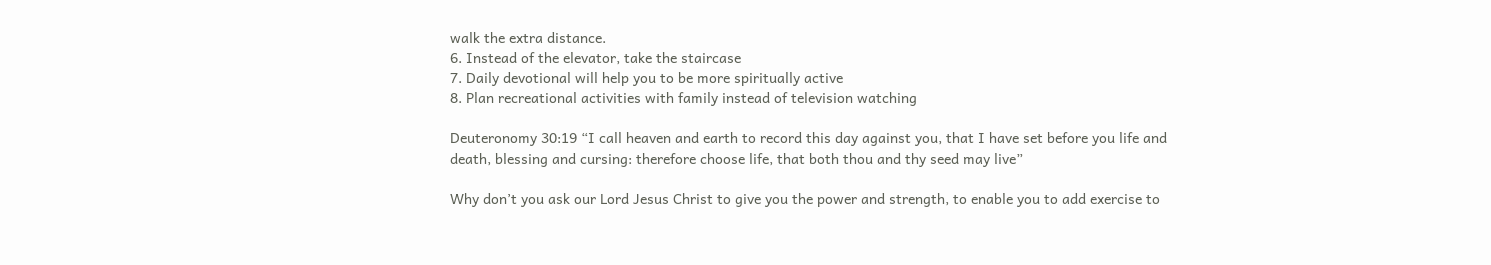walk the extra distance.
6. Instead of the elevator, take the staircase
7. Daily devotional will help you to be more spiritually active
8. Plan recreational activities with family instead of television watching

Deuteronomy 30:19 “I call heaven and earth to record this day against you, that I have set before you life and death, blessing and cursing: therefore choose life, that both thou and thy seed may live”

Why don’t you ask our Lord Jesus Christ to give you the power and strength, to enable you to add exercise to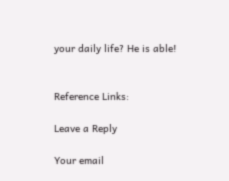your daily life? He is able!


Reference Links:

Leave a Reply

Your email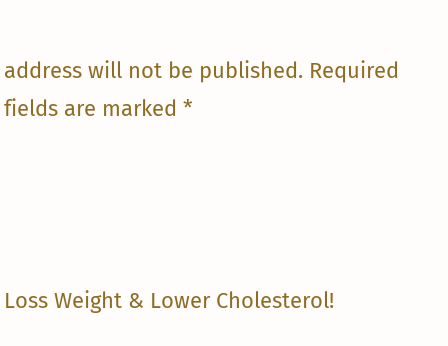address will not be published. Required fields are marked *




Loss Weight & Lower Cholesterol!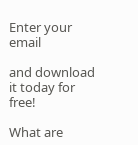Enter your email

and download it today for free!

What are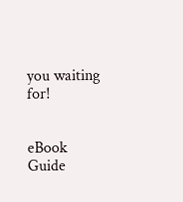you waiting for!


eBook Guide